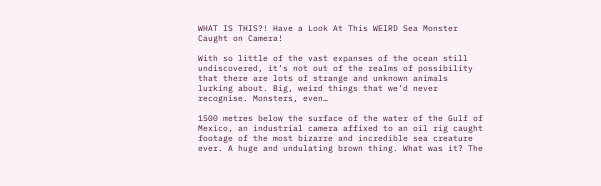WHAT IS THIS?! Have a Look At This WEIRD Sea Monster Caught on Camera!

With so little of the vast expanses of the ocean still undiscovered, it’s not out of the realms of possibility that there are lots of strange and unknown animals lurking about. Big, weird things that we’d never recognise. Monsters, even…

1500 metres below the surface of the water of the Gulf of Mexico, an industrial camera affixed to an oil rig caught footage of the most bizarre and incredible sea creature ever. A huge and undulating brown thing. What was it? The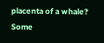placenta of a whale? Some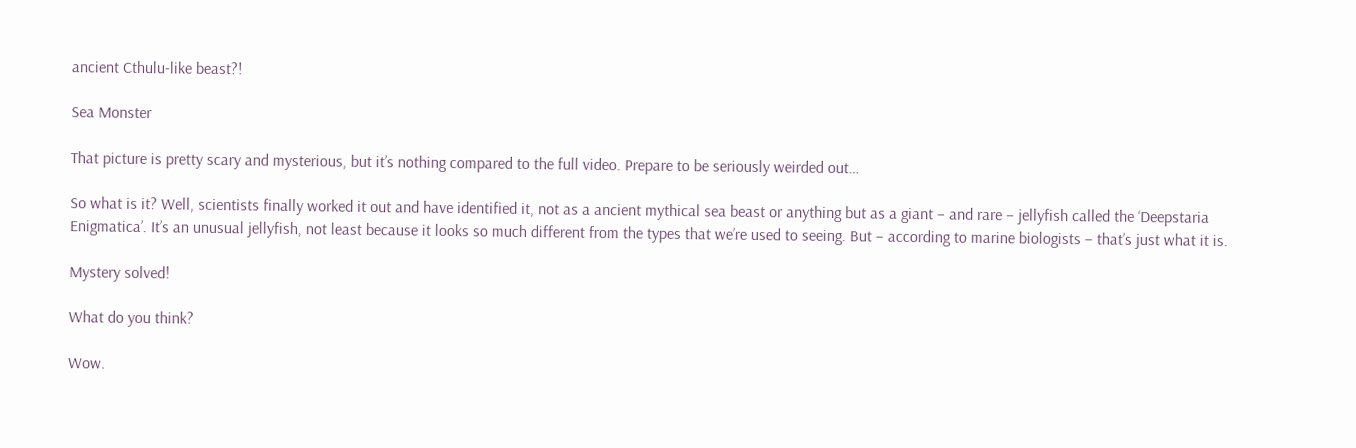ancient Cthulu-like beast?!

Sea Monster

That picture is pretty scary and mysterious, but it’s nothing compared to the full video. Prepare to be seriously weirded out…

So what is it? Well, scientists finally worked it out and have identified it, not as a ancient mythical sea beast or anything but as a giant – and rare – jellyfish called the ‘Deepstaria Enigmatica’. It’s an unusual jellyfish, not least because it looks so much different from the types that we’re used to seeing. But – according to marine biologists – that’s just what it is.

Mystery solved!

What do you think?

Wow.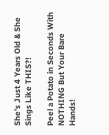She’s Just 4 Years Old & She Sings Like THIS?!

Peel a Potato in Seconds With NOTHING But Your Bare Hands!